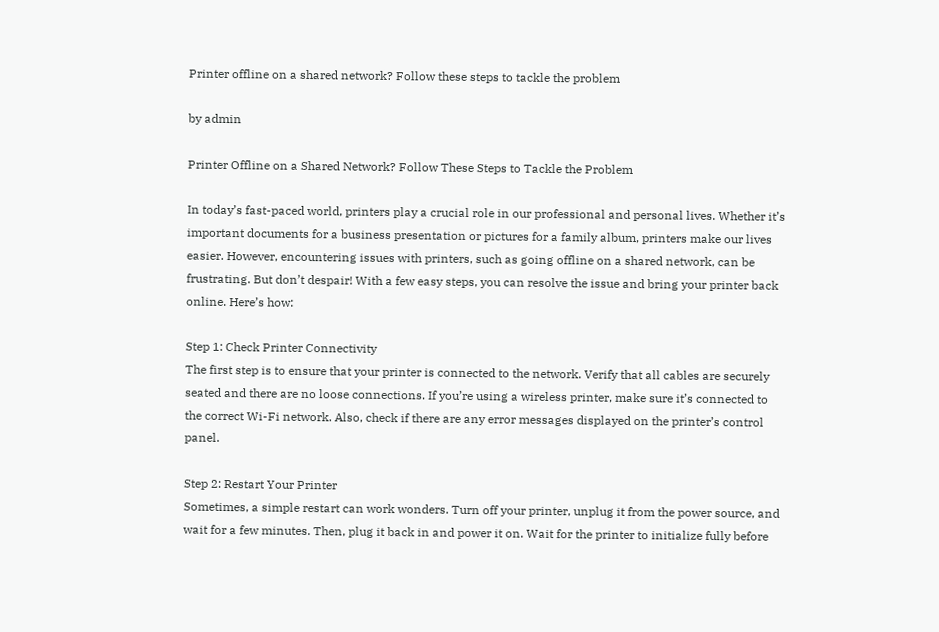Printer offline on a shared network? Follow these steps to tackle the problem

by admin

Printer Offline on a Shared Network? Follow These Steps to Tackle the Problem

In today’s fast-paced world, printers play a crucial role in our professional and personal lives. Whether it’s important documents for a business presentation or pictures for a family album, printers make our lives easier. However, encountering issues with printers, such as going offline on a shared network, can be frustrating. But don’t despair! With a few easy steps, you can resolve the issue and bring your printer back online. Here’s how:

Step 1: Check Printer Connectivity
The first step is to ensure that your printer is connected to the network. Verify that all cables are securely seated and there are no loose connections. If you’re using a wireless printer, make sure it’s connected to the correct Wi-Fi network. Also, check if there are any error messages displayed on the printer’s control panel.

Step 2: Restart Your Printer
Sometimes, a simple restart can work wonders. Turn off your printer, unplug it from the power source, and wait for a few minutes. Then, plug it back in and power it on. Wait for the printer to initialize fully before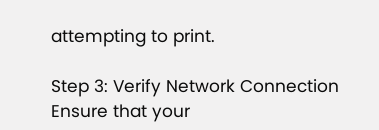attempting to print.

Step 3: Verify Network Connection
Ensure that your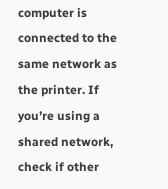computer is connected to the same network as the printer. If you’re using a shared network, check if other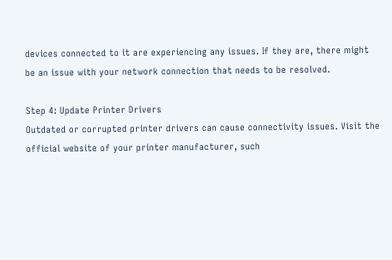devices connected to it are experiencing any issues. If they are, there might be an issue with your network connection that needs to be resolved.

Step 4: Update Printer Drivers
Outdated or corrupted printer drivers can cause connectivity issues. Visit the official website of your printer manufacturer, such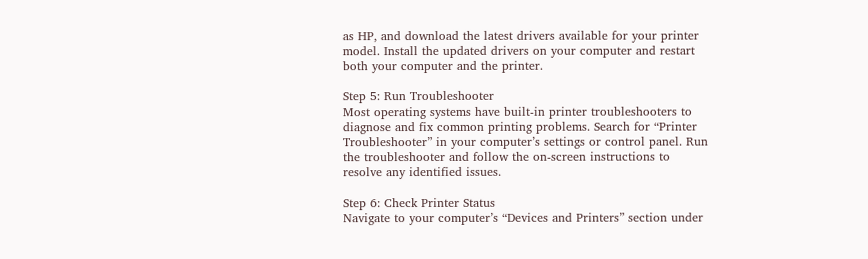as HP, and download the latest drivers available for your printer model. Install the updated drivers on your computer and restart both your computer and the printer.

Step 5: Run Troubleshooter
Most operating systems have built-in printer troubleshooters to diagnose and fix common printing problems. Search for “Printer Troubleshooter” in your computer’s settings or control panel. Run the troubleshooter and follow the on-screen instructions to resolve any identified issues.

Step 6: Check Printer Status
Navigate to your computer’s “Devices and Printers” section under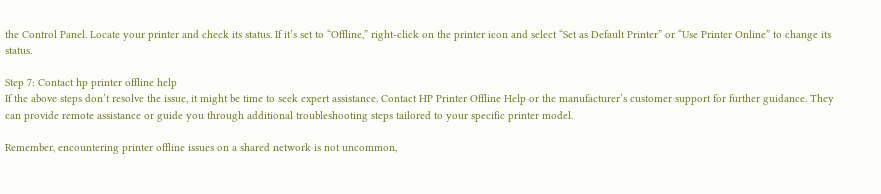the Control Panel. Locate your printer and check its status. If it’s set to “Offline,” right-click on the printer icon and select “Set as Default Printer” or “Use Printer Online” to change its status.

Step 7: Contact hp printer offline help
If the above steps don’t resolve the issue, it might be time to seek expert assistance. Contact HP Printer Offline Help or the manufacturer’s customer support for further guidance. They can provide remote assistance or guide you through additional troubleshooting steps tailored to your specific printer model.

Remember, encountering printer offline issues on a shared network is not uncommon,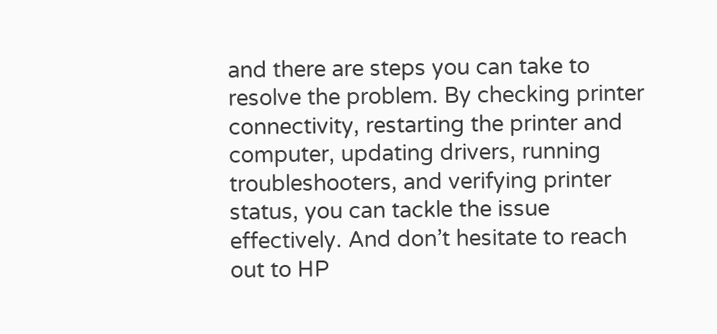and there are steps you can take to resolve the problem. By checking printer connectivity, restarting the printer and computer, updating drivers, running troubleshooters, and verifying printer status, you can tackle the issue effectively. And don’t hesitate to reach out to HP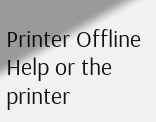Printer Offline Help or the printer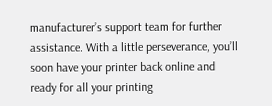manufacturer’s support team for further assistance. With a little perseverance, you’ll soon have your printer back online and ready for all your printing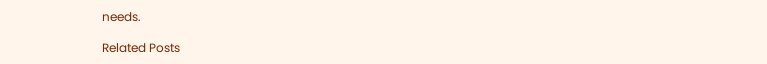needs.

Related Posts